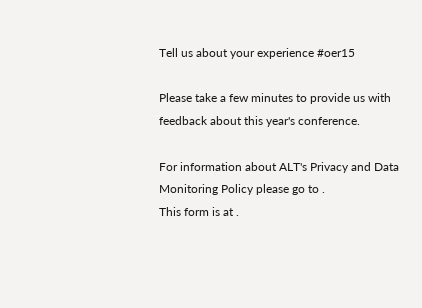Tell us about your experience #oer15

Please take a few minutes to provide us with feedback about this year's conference.

For information about ALT's Privacy and Data Monitoring Policy please go to .
This form is at .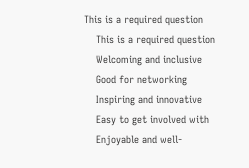This is a required question
    This is a required question
    Welcoming and inclusive
    Good for networking
    Inspiring and innovative
    Easy to get involved with
    Enjoyable and well-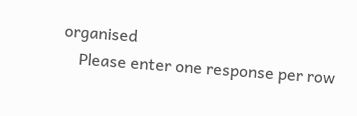organised
    Please enter one response per row